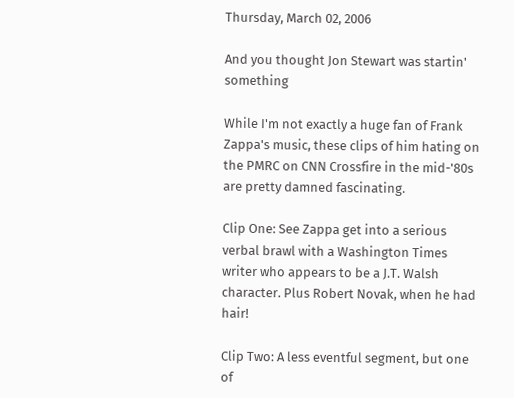Thursday, March 02, 2006

And you thought Jon Stewart was startin' something

While I'm not exactly a huge fan of Frank Zappa's music, these clips of him hating on the PMRC on CNN Crossfire in the mid-'80s are pretty damned fascinating.

Clip One: See Zappa get into a serious verbal brawl with a Washington Times writer who appears to be a J.T. Walsh character. Plus Robert Novak, when he had hair!

Clip Two: A less eventful segment, but one of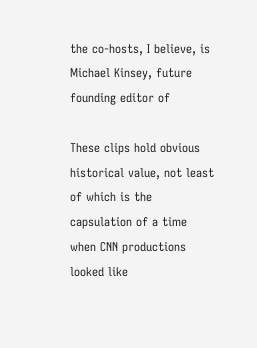the co-hosts, I believe, is Michael Kinsey, future founding editor of

These clips hold obvious historical value, not least of which is the capsulation of a time when CNN productions looked like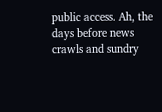public access. Ah, the days before news crawls and sundry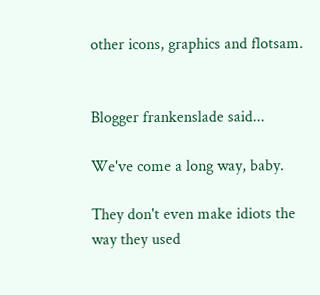other icons, graphics and flotsam.


Blogger frankenslade said...

We've come a long way, baby.

They don't even make idiots the way they used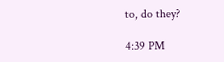to, do they?

4:39 PM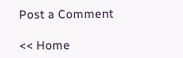Post a Comment

<< Home